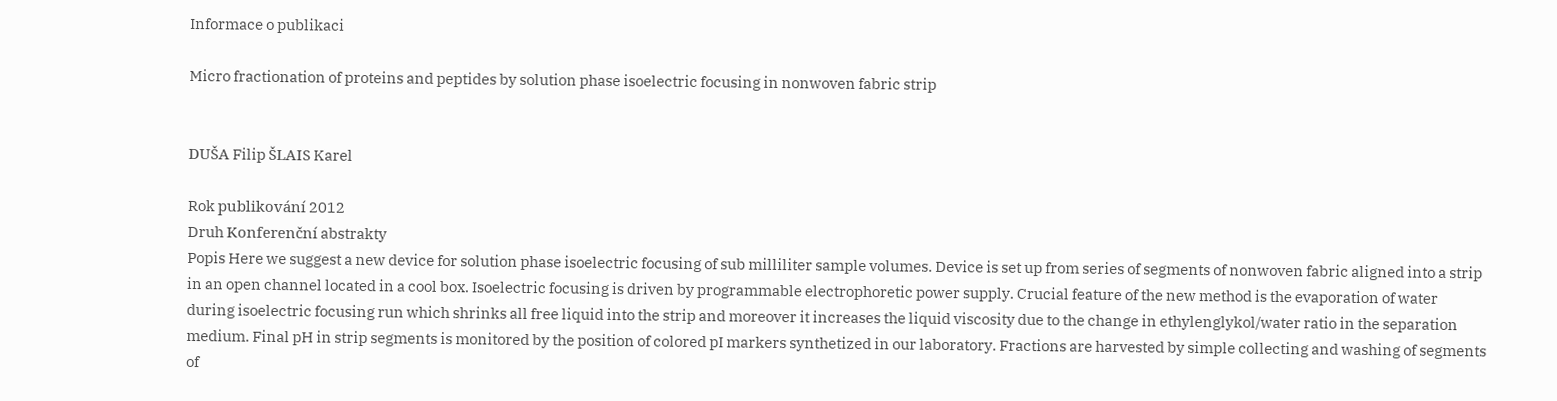Informace o publikaci

Micro fractionation of proteins and peptides by solution phase isoelectric focusing in nonwoven fabric strip


DUŠA Filip ŠLAIS Karel

Rok publikování 2012
Druh Konferenční abstrakty
Popis Here we suggest a new device for solution phase isoelectric focusing of sub milliliter sample volumes. Device is set up from series of segments of nonwoven fabric aligned into a strip in an open channel located in a cool box. Isoelectric focusing is driven by programmable electrophoretic power supply. Crucial feature of the new method is the evaporation of water during isoelectric focusing run which shrinks all free liquid into the strip and moreover it increases the liquid viscosity due to the change in ethylenglykol/water ratio in the separation medium. Final pH in strip segments is monitored by the position of colored pI markers synthetized in our laboratory. Fractions are harvested by simple collecting and washing of segments of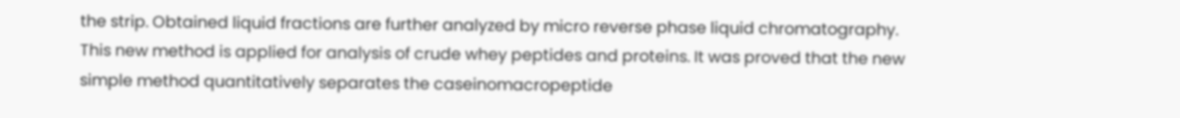the strip. Obtained liquid fractions are further analyzed by micro reverse phase liquid chromatography. This new method is applied for analysis of crude whey peptides and proteins. It was proved that the new simple method quantitatively separates the caseinomacropeptide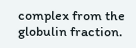complex from the globulin fraction.